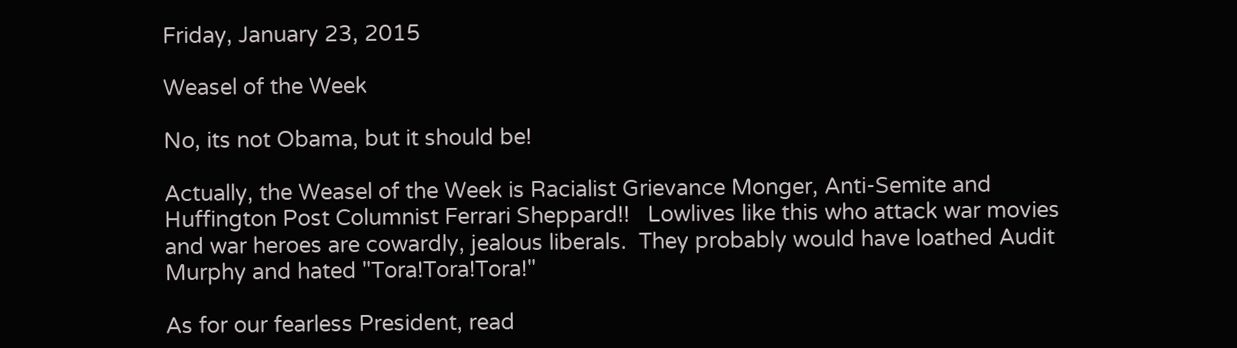Friday, January 23, 2015

Weasel of the Week

No, its not Obama, but it should be!

Actually, the Weasel of the Week is Racialist Grievance Monger, Anti-Semite and Huffington Post Columnist Ferrari Sheppard!!   Lowlives like this who attack war movies and war heroes are cowardly, jealous liberals.  They probably would have loathed Audit Murphy and hated "Tora!Tora!Tora!"

As for our fearless President, read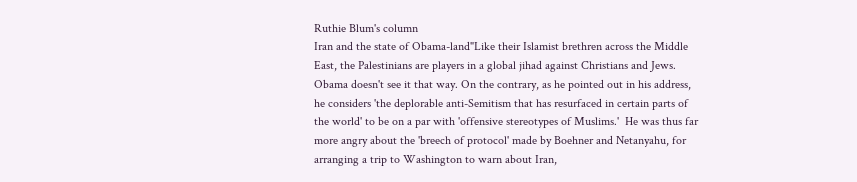Ruthie Blum's column
Iran and the state of Obama-land"Like their Islamist brethren across the Middle East, the Palestinians are players in a global jihad against Christians and Jews. Obama doesn't see it that way. On the contrary, as he pointed out in his address, he considers 'the deplorable anti-Semitism that has resurfaced in certain parts of the world' to be on a par with 'offensive stereotypes of Muslims.'  He was thus far more angry about the 'breech of protocol' made by Boehner and Netanyahu, for arranging a trip to Washington to warn about Iran,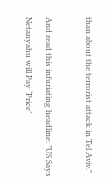than about the terrorist attack in Tel Aviv."

And read this infuriating headline: "US Says Netanyahu will Pay ‘Price’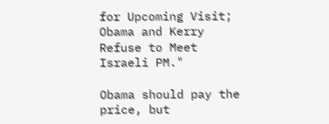for Upcoming Visit; Obama and Kerry Refuse to Meet Israeli PM."

Obama should pay the price, but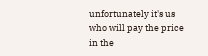unfortunately it's us who will pay the price in the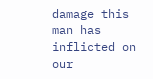damage this man has inflicted on our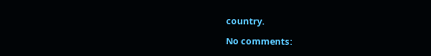country.

No comments: